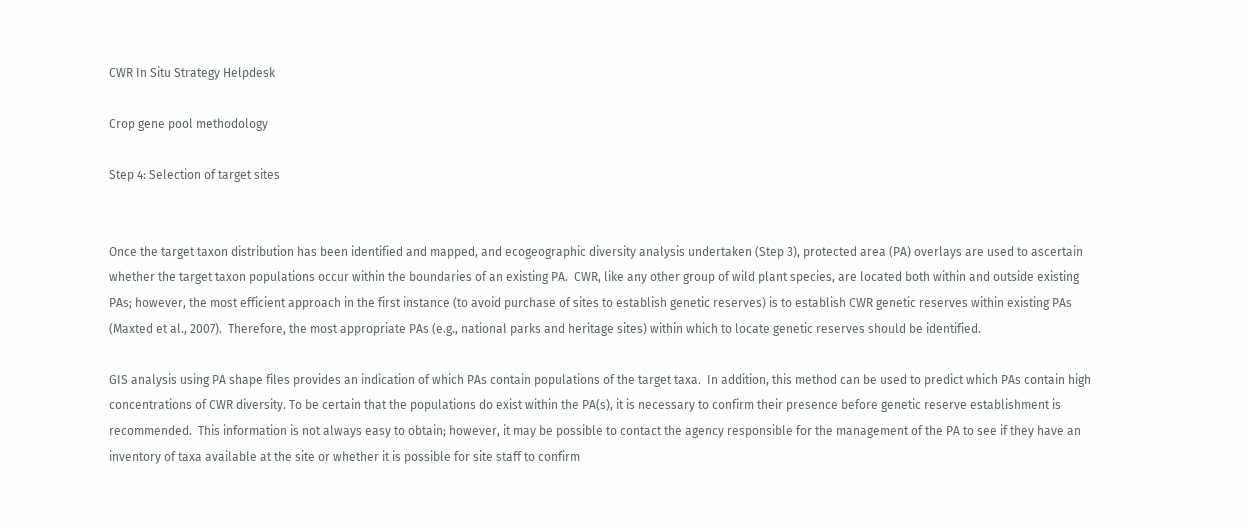CWR In Situ Strategy Helpdesk

Crop gene pool methodology

Step 4: Selection of target sites


Once the target taxon distribution has been identified and mapped, and ecogeographic diversity analysis undertaken (Step 3), protected area (PA) overlays are used to ascertain whether the target taxon populations occur within the boundaries of an existing PA.  CWR, like any other group of wild plant species, are located both within and outside existing PAs; however, the most efficient approach in the first instance (to avoid purchase of sites to establish genetic reserves) is to establish CWR genetic reserves within existing PAs (Maxted et al., 2007).  Therefore, the most appropriate PAs (e.g., national parks and heritage sites) within which to locate genetic reserves should be identified.

GIS analysis using PA shape files provides an indication of which PAs contain populations of the target taxa.  In addition, this method can be used to predict which PAs contain high concentrations of CWR diversity. To be certain that the populations do exist within the PA(s), it is necessary to confirm their presence before genetic reserve establishment is recommended.  This information is not always easy to obtain; however, it may be possible to contact the agency responsible for the management of the PA to see if they have an inventory of taxa available at the site or whether it is possible for site staff to confirm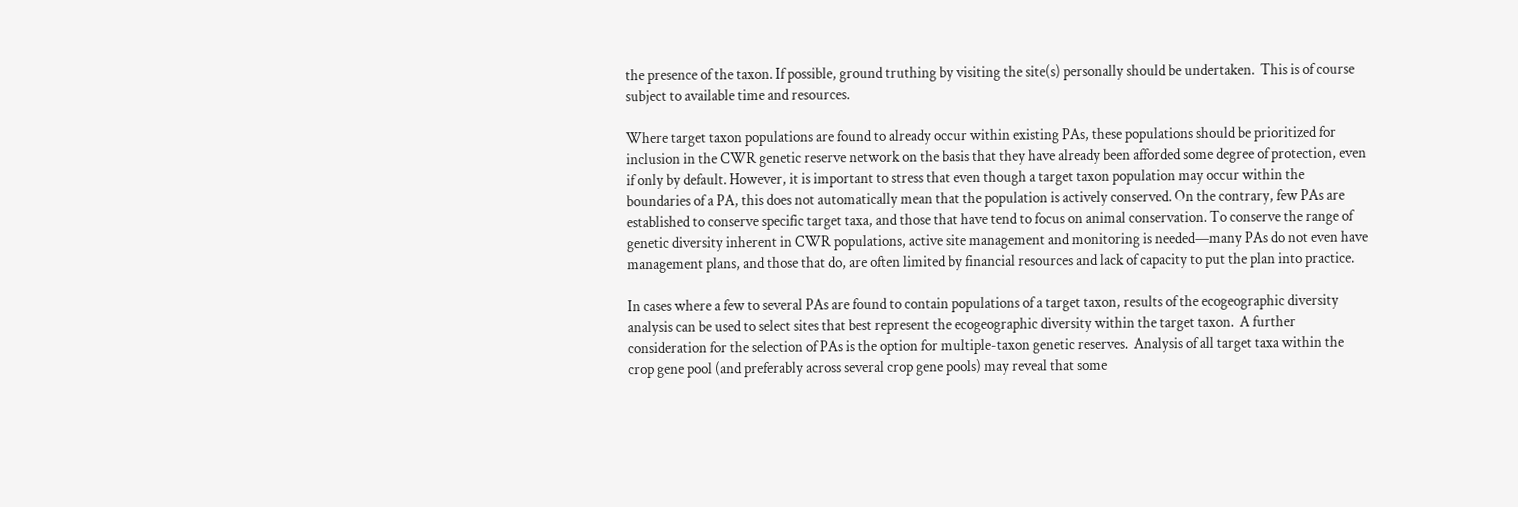the presence of the taxon. If possible, ground truthing by visiting the site(s) personally should be undertaken.  This is of course subject to available time and resources.

Where target taxon populations are found to already occur within existing PAs, these populations should be prioritized for inclusion in the CWR genetic reserve network on the basis that they have already been afforded some degree of protection, even if only by default. However, it is important to stress that even though a target taxon population may occur within the boundaries of a PA, this does not automatically mean that the population is actively conserved. On the contrary, few PAs are established to conserve specific target taxa, and those that have tend to focus on animal conservation. To conserve the range of genetic diversity inherent in CWR populations, active site management and monitoring is needed—many PAs do not even have management plans, and those that do, are often limited by financial resources and lack of capacity to put the plan into practice.

In cases where a few to several PAs are found to contain populations of a target taxon, results of the ecogeographic diversity analysis can be used to select sites that best represent the ecogeographic diversity within the target taxon.  A further consideration for the selection of PAs is the option for multiple-taxon genetic reserves.  Analysis of all target taxa within the crop gene pool (and preferably across several crop gene pools) may reveal that some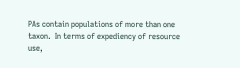PAs contain populations of more than one taxon.  In terms of expediency of resource use,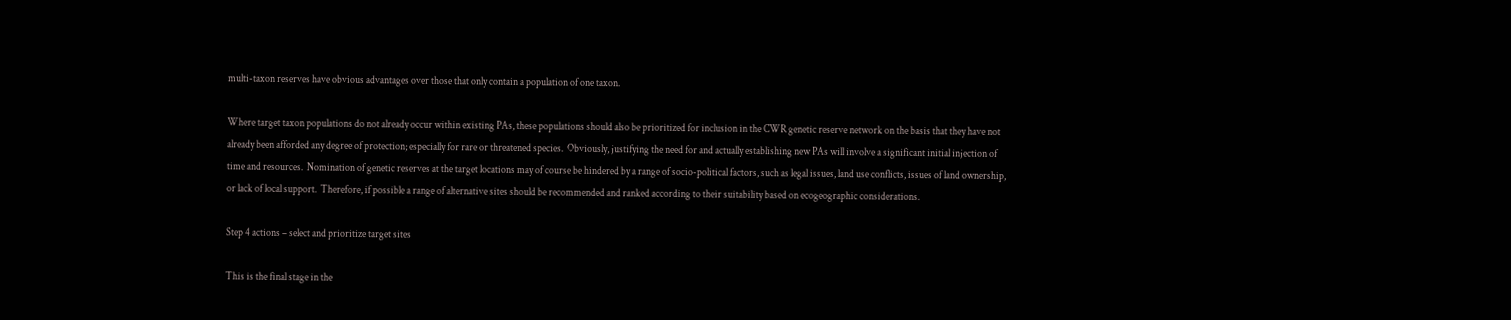multi-taxon reserves have obvious advantages over those that only contain a population of one taxon.

Where target taxon populations do not already occur within existing PAs, these populations should also be prioritized for inclusion in the CWR genetic reserve network on the basis that they have not already been afforded any degree of protection; especially for rare or threatened species.  Obviously, justifying the need for and actually establishing new PAs will involve a significant initial injection of time and resources.  Nomination of genetic reserves at the target locations may of course be hindered by a range of socio-political factors, such as legal issues, land use conflicts, issues of land ownership, or lack of local support.  Therefore, if possible a range of alternative sites should be recommended and ranked according to their suitability based on ecogeographic considerations.

Step 4 actions – select and prioritize target sites

This is the final stage in the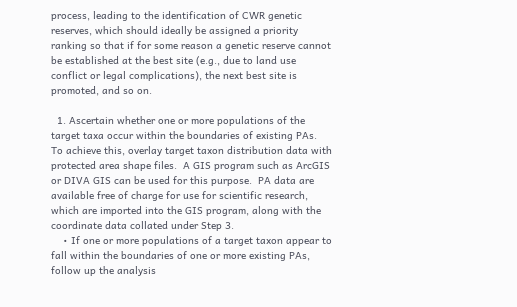process, leading to the identification of CWR genetic reserves, which should ideally be assigned a priority ranking so that if for some reason a genetic reserve cannot be established at the best site (e.g., due to land use conflict or legal complications), the next best site is promoted, and so on.

  1. Ascertain whether one or more populations of the target taxa occur within the boundaries of existing PAs.  To achieve this, overlay target taxon distribution data with protected area shape files.  A GIS program such as ArcGIS or DIVA GIS can be used for this purpose.  PA data are available free of charge for use for scientific research, which are imported into the GIS program, along with the coordinate data collated under Step 3.
    • If one or more populations of a target taxon appear to fall within the boundaries of one or more existing PAs, follow up the analysis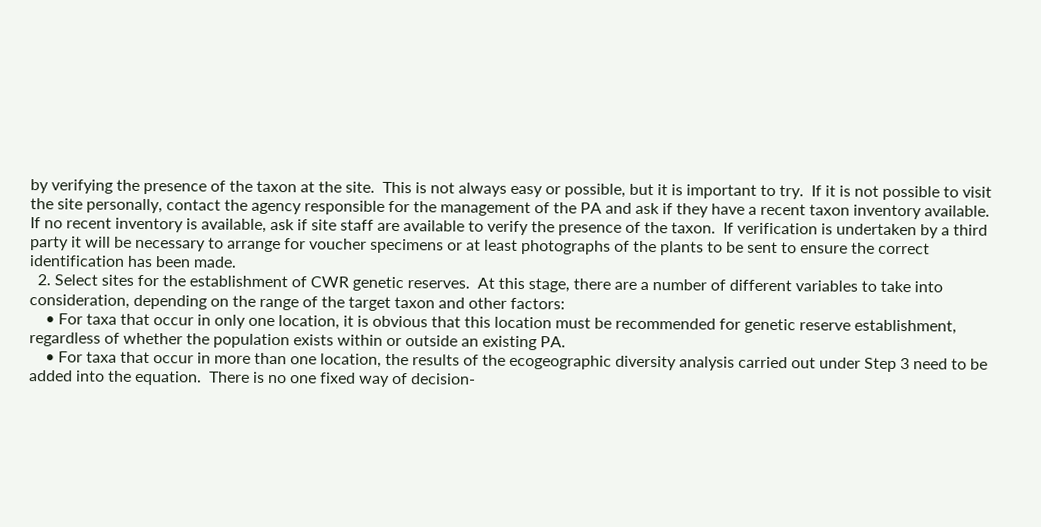by verifying the presence of the taxon at the site.  This is not always easy or possible, but it is important to try.  If it is not possible to visit the site personally, contact the agency responsible for the management of the PA and ask if they have a recent taxon inventory available.  If no recent inventory is available, ask if site staff are available to verify the presence of the taxon.  If verification is undertaken by a third party it will be necessary to arrange for voucher specimens or at least photographs of the plants to be sent to ensure the correct identification has been made.
  2. Select sites for the establishment of CWR genetic reserves.  At this stage, there are a number of different variables to take into consideration, depending on the range of the target taxon and other factors:
    • For taxa that occur in only one location, it is obvious that this location must be recommended for genetic reserve establishment, regardless of whether the population exists within or outside an existing PA.
    • For taxa that occur in more than one location, the results of the ecogeographic diversity analysis carried out under Step 3 need to be added into the equation.  There is no one fixed way of decision-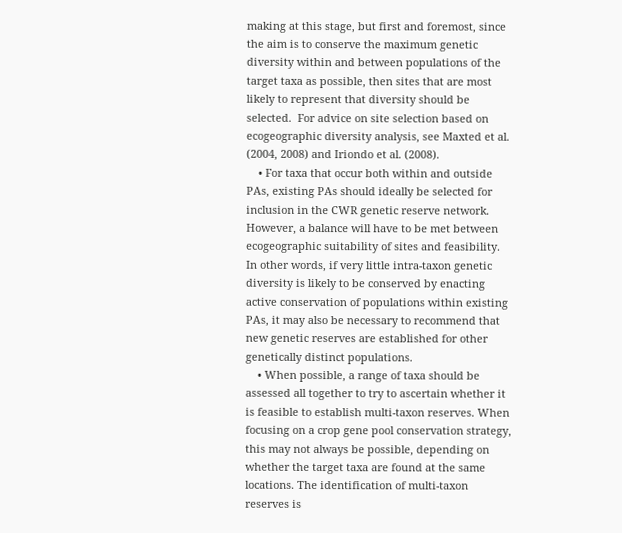making at this stage, but first and foremost, since the aim is to conserve the maximum genetic diversity within and between populations of the target taxa as possible, then sites that are most likely to represent that diversity should be selected.  For advice on site selection based on ecogeographic diversity analysis, see Maxted et al. (2004, 2008) and Iriondo et al. (2008).
    • For taxa that occur both within and outside PAs, existing PAs should ideally be selected for inclusion in the CWR genetic reserve network.  However, a balance will have to be met between ecogeographic suitability of sites and feasibility.  In other words, if very little intra-taxon genetic diversity is likely to be conserved by enacting active conservation of populations within existing PAs, it may also be necessary to recommend that new genetic reserves are established for other genetically distinct populations.
    • When possible, a range of taxa should be assessed all together to try to ascertain whether it is feasible to establish multi-taxon reserves. When focusing on a crop gene pool conservation strategy, this may not always be possible, depending on whether the target taxa are found at the same locations. The identification of multi-taxon reserves is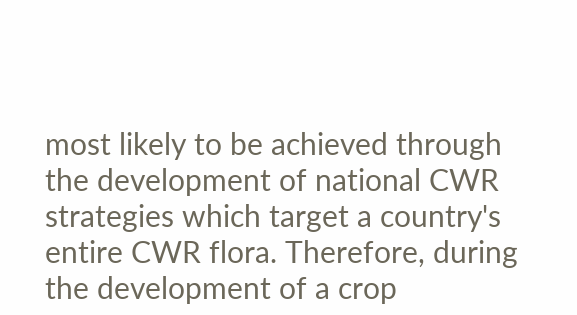most likely to be achieved through the development of national CWR strategies which target a country's entire CWR flora. Therefore, during the development of a crop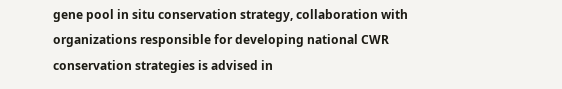gene pool in situ conservation strategy, collaboration with organizations responsible for developing national CWR conservation strategies is advised in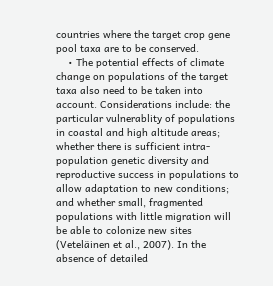countries where the target crop gene pool taxa are to be conserved.
    • The potential effects of climate change on populations of the target taxa also need to be taken into account. Considerations include: the particular vulnerablity of populations in coastal and high altitude areas; whether there is sufficient intra-population genetic diversity and reproductive success in populations to allow adaptation to new conditions; and whether small, fragmented populations with little migration will be able to colonize new sites (Veteläinen et al., 2007). In the absence of detailed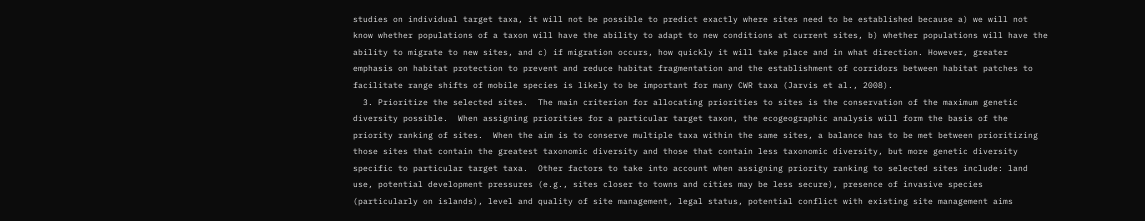studies on individual target taxa, it will not be possible to predict exactly where sites need to be established because a) we will not know whether populations of a taxon will have the ability to adapt to new conditions at current sites, b) whether populations will have the ability to migrate to new sites, and c) if migration occurs, how quickly it will take place and in what direction. However, greater emphasis on habitat protection to prevent and reduce habitat fragmentation and the establishment of corridors between habitat patches to facilitate range shifts of mobile species is likely to be important for many CWR taxa (Jarvis et al., 2008).
  3. Prioritize the selected sites.  The main criterion for allocating priorities to sites is the conservation of the maximum genetic diversity possible.  When assigning priorities for a particular target taxon, the ecogeographic analysis will form the basis of the priority ranking of sites.  When the aim is to conserve multiple taxa within the same sites, a balance has to be met between prioritizing those sites that contain the greatest taxonomic diversity and those that contain less taxonomic diversity, but more genetic diversity specific to particular target taxa.  Other factors to take into account when assigning priority ranking to selected sites include: land use, potential development pressures (e.g., sites closer to towns and cities may be less secure), presence of invasive species (particularly on islands), level and quality of site management, legal status, potential conflict with existing site management aims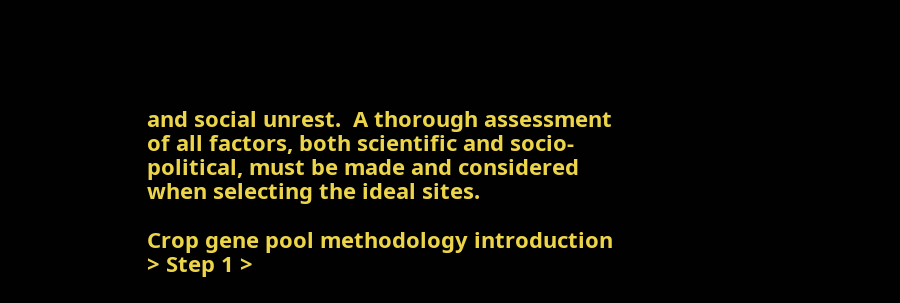and social unrest.  A thorough assessment of all factors, both scientific and socio-political, must be made and considered when selecting the ideal sites.

Crop gene pool methodology introduction > Step 1 >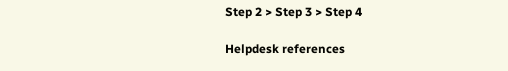Step 2 > Step 3 > Step 4

Helpdesk references